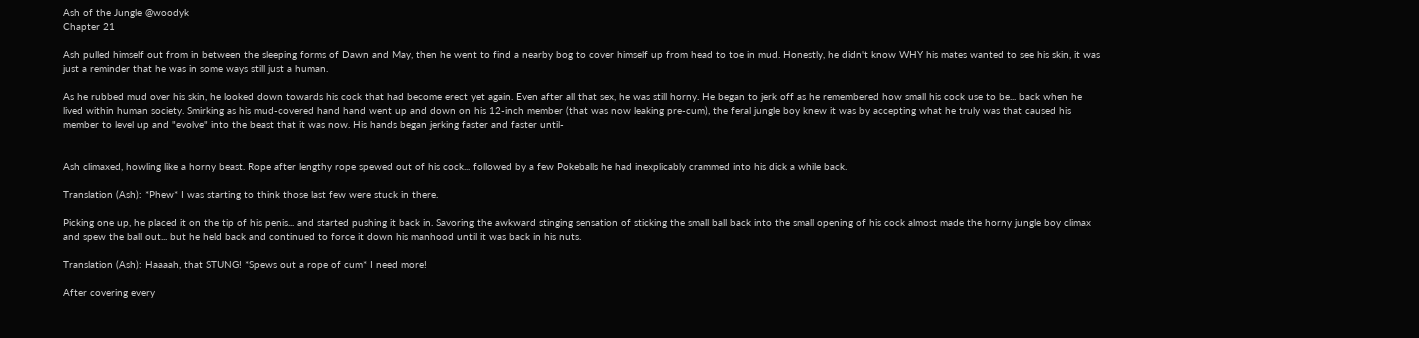Ash of the Jungle @woodyk
Chapter 21

Ash pulled himself out from in between the sleeping forms of Dawn and May, then he went to find a nearby bog to cover himself up from head to toe in mud. Honestly, he didn't know WHY his mates wanted to see his skin, it was just a reminder that he was in some ways still just a human.

As he rubbed mud over his skin, he looked down towards his cock that had become erect yet again. Even after all that sex, he was still horny. He began to jerk off as he remembered how small his cock use to be... back when he lived within human society. Smirking as his mud-covered hand hand went up and down on his 12-inch member (that was now leaking pre-cum), the feral jungle boy knew it was by accepting what he truly was that caused his member to level up and "evolve" into the beast that it was now. His hands began jerking faster and faster until-


Ash climaxed, howling like a horny beast. Rope after lengthy rope spewed out of his cock... followed by a few Pokeballs he had inexplicably crammed into his dick a while back.

Translation (Ash): *Phew* I was starting to think those last few were stuck in there.

Picking one up, he placed it on the tip of his penis... and started pushing it back in. Savoring the awkward stinging sensation of sticking the small ball back into the small opening of his cock almost made the horny jungle boy climax and spew the ball out... but he held back and continued to force it down his manhood until it was back in his nuts.

Translation (Ash): Haaaah, that STUNG! *Spews out a rope of cum* I need more!

After covering every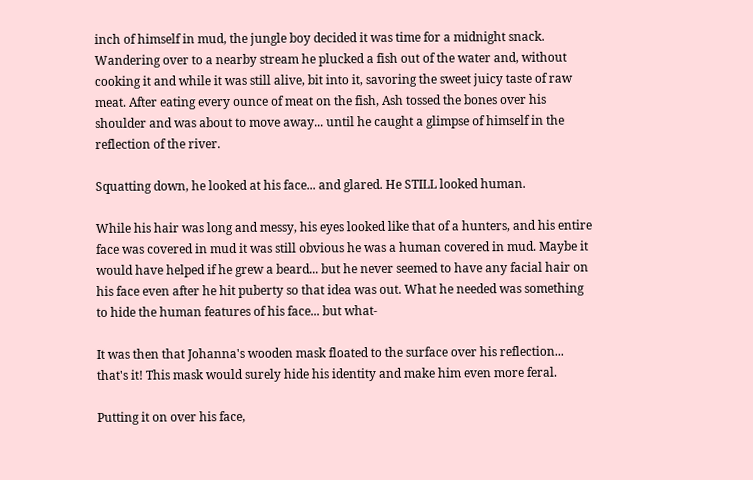inch of himself in mud, the jungle boy decided it was time for a midnight snack. Wandering over to a nearby stream he plucked a fish out of the water and, without cooking it and while it was still alive, bit into it, savoring the sweet juicy taste of raw meat. After eating every ounce of meat on the fish, Ash tossed the bones over his shoulder and was about to move away... until he caught a glimpse of himself in the reflection of the river.

Squatting down, he looked at his face... and glared. He STILL looked human.

While his hair was long and messy, his eyes looked like that of a hunters, and his entire face was covered in mud it was still obvious he was a human covered in mud. Maybe it would have helped if he grew a beard... but he never seemed to have any facial hair on his face even after he hit puberty so that idea was out. What he needed was something to hide the human features of his face... but what-

It was then that Johanna's wooden mask floated to the surface over his reflection... that's it! This mask would surely hide his identity and make him even more feral.

Putting it on over his face,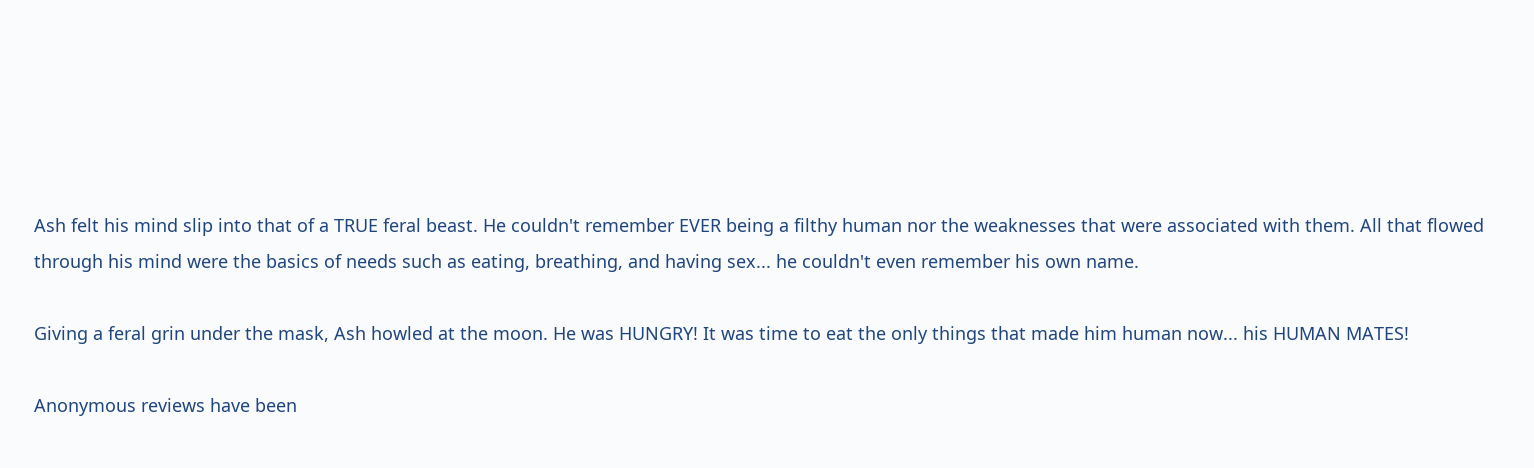Ash felt his mind slip into that of a TRUE feral beast. He couldn't remember EVER being a filthy human nor the weaknesses that were associated with them. All that flowed through his mind were the basics of needs such as eating, breathing, and having sex... he couldn't even remember his own name.

Giving a feral grin under the mask, Ash howled at the moon. He was HUNGRY! It was time to eat the only things that made him human now... his HUMAN MATES!

Anonymous reviews have been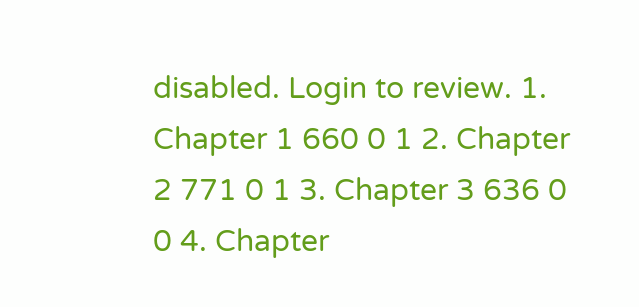disabled. Login to review. 1. Chapter 1 660 0 1 2. Chapter 2 771 0 1 3. Chapter 3 636 0 0 4. Chapter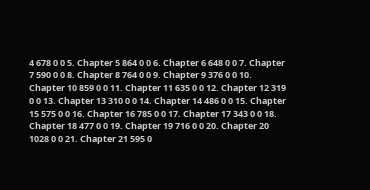4 678 0 0 5. Chapter 5 864 0 0 6. Chapter 6 648 0 0 7. Chapter 7 590 0 0 8. Chapter 8 764 0 0 9. Chapter 9 376 0 0 10. Chapter 10 859 0 0 11. Chapter 11 635 0 0 12. Chapter 12 319 0 0 13. Chapter 13 310 0 0 14. Chapter 14 486 0 0 15. Chapter 15 575 0 0 16. Chapter 16 785 0 0 17. Chapter 17 343 0 0 18. Chapter 18 477 0 0 19. Chapter 19 716 0 0 20. Chapter 20 1028 0 0 21. Chapter 21 595 0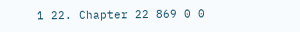1 22. Chapter 22 869 0 0